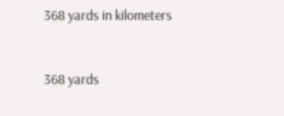368 yards in kilometers


368 yards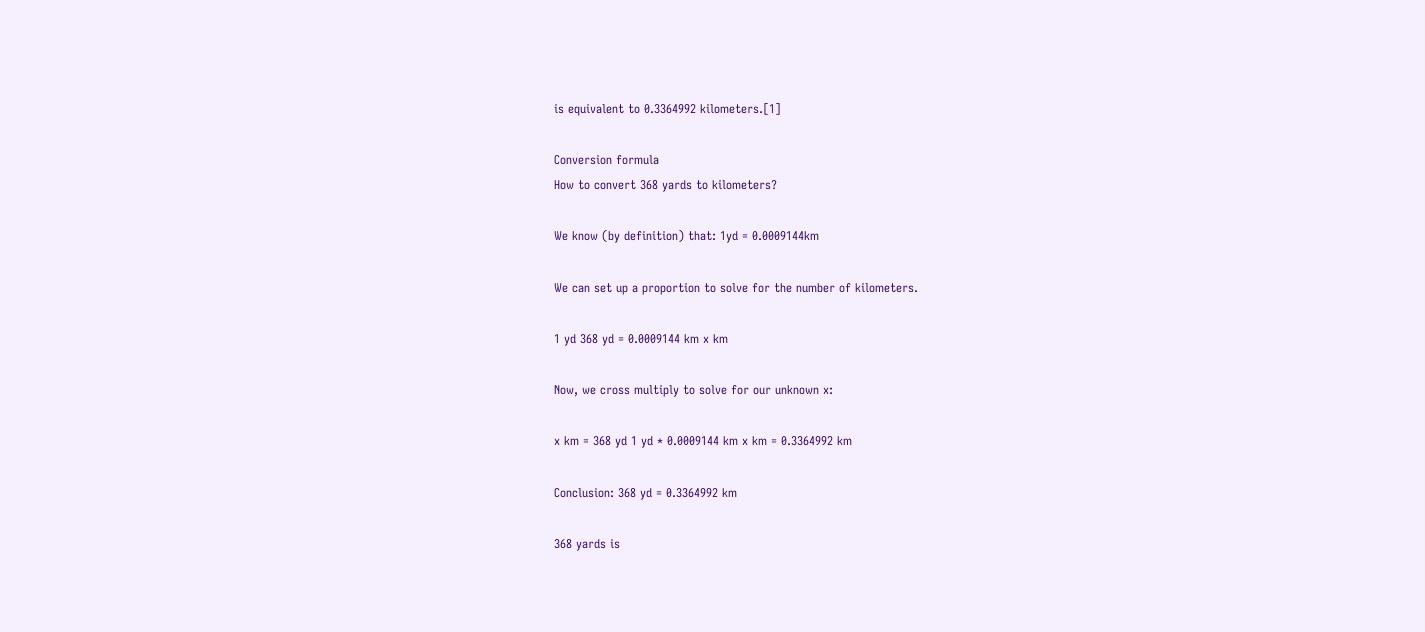is equivalent to 0.3364992 kilometers.[1]

Conversion formula
How to convert 368 yards to kilometers?

We know (by definition) that: 1yd = 0.0009144km

We can set up a proportion to solve for the number of kilometers.

1 yd 368 yd = 0.0009144 km x km

Now, we cross multiply to solve for our unknown x:

x km = 368 yd 1 yd * 0.0009144 km x km = 0.3364992 km

Conclusion: 368 yd = 0.3364992 km

368 yards is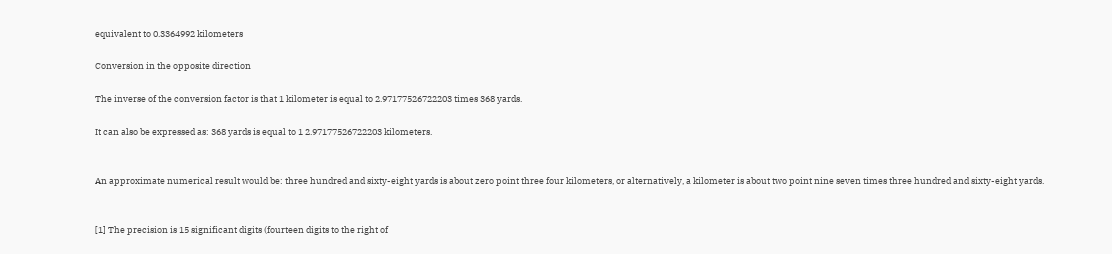equivalent to 0.3364992 kilometers

Conversion in the opposite direction

The inverse of the conversion factor is that 1 kilometer is equal to 2.97177526722203 times 368 yards.

It can also be expressed as: 368 yards is equal to 1 2.97177526722203 kilometers.


An approximate numerical result would be: three hundred and sixty-eight yards is about zero point three four kilometers, or alternatively, a kilometer is about two point nine seven times three hundred and sixty-eight yards.


[1] The precision is 15 significant digits (fourteen digits to the right of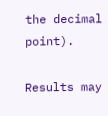the decimal point).

Results may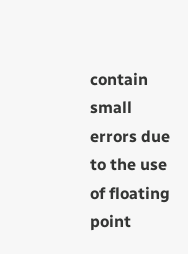contain small errors due to the use of floating point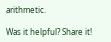arithmetic.

Was it helpful? Share it!